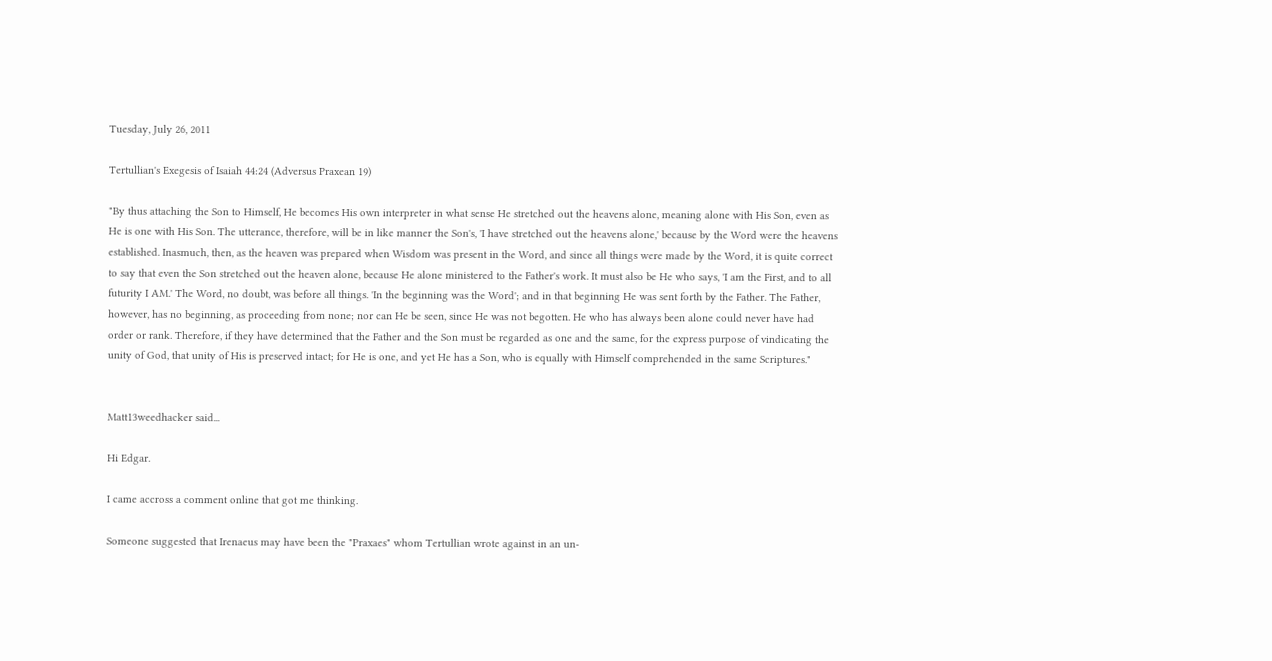Tuesday, July 26, 2011

Tertullian's Exegesis of Isaiah 44:24 (Adversus Praxean 19)

"By thus attaching the Son to Himself, He becomes His own interpreter in what sense He stretched out the heavens alone, meaning alone with His Son, even as He is one with His Son. The utterance, therefore, will be in like manner the Son's, 'I have stretched out the heavens alone,' because by the Word were the heavens established. Inasmuch, then, as the heaven was prepared when Wisdom was present in the Word, and since all things were made by the Word, it is quite correct to say that even the Son stretched out the heaven alone, because He alone ministered to the Father's work. It must also be He who says, 'I am the First, and to all futurity I AM.' The Word, no doubt, was before all things. 'In the beginning was the Word'; and in that beginning He was sent forth by the Father. The Father, however, has no beginning, as proceeding from none; nor can He be seen, since He was not begotten. He who has always been alone could never have had order or rank. Therefore, if they have determined that the Father and the Son must be regarded as one and the same, for the express purpose of vindicating the unity of God, that unity of His is preserved intact; for He is one, and yet He has a Son, who is equally with Himself comprehended in the same Scriptures."


Matt13weedhacker said...

Hi Edgar.

I came accross a comment online that got me thinking.

Someone suggested that Irenaeus may have been the "Praxaes" whom Tertullian wrote against in an un-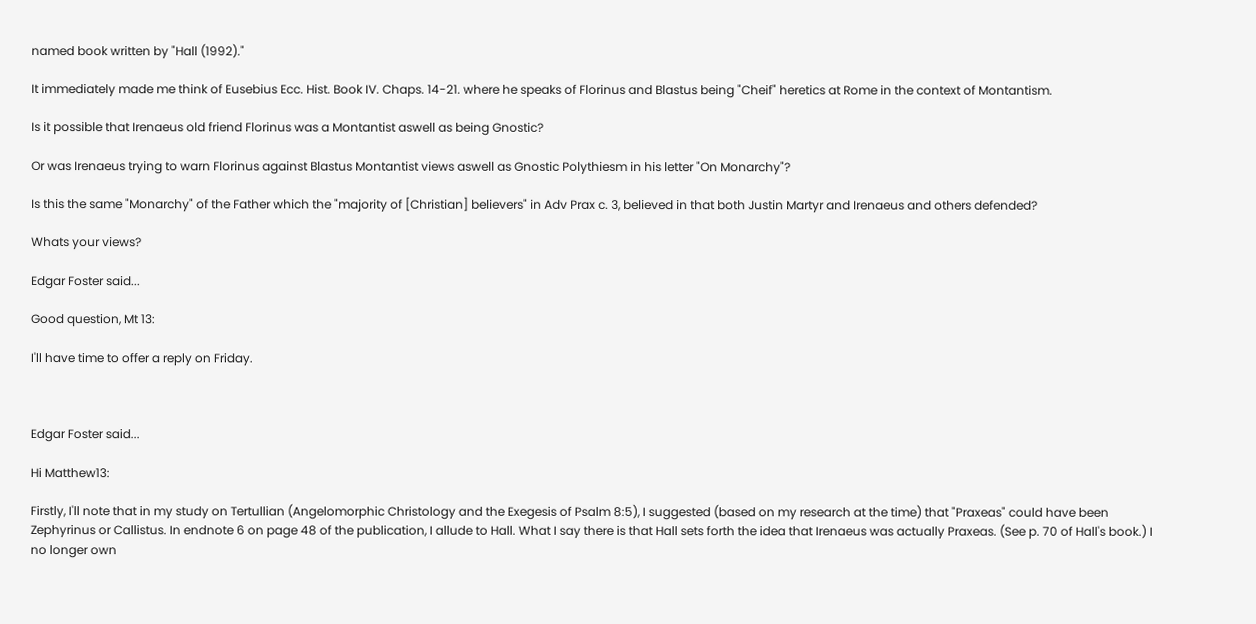named book written by "Hall (1992)."

It immediately made me think of Eusebius Ecc. Hist. Book IV. Chaps. 14-21. where he speaks of Florinus and Blastus being "Cheif" heretics at Rome in the context of Montantism.

Is it possible that Irenaeus old friend Florinus was a Montantist aswell as being Gnostic?

Or was Irenaeus trying to warn Florinus against Blastus Montantist views aswell as Gnostic Polythiesm in his letter "On Monarchy"?

Is this the same "Monarchy" of the Father which the "majority of [Christian] believers" in Adv Prax c. 3, believed in that both Justin Martyr and Irenaeus and others defended?

Whats your views?

Edgar Foster said...

Good question, Mt 13:

I'll have time to offer a reply on Friday.



Edgar Foster said...

Hi Matthew13:

Firstly, I'll note that in my study on Tertullian (Angelomorphic Christology and the Exegesis of Psalm 8:5), I suggested (based on my research at the time) that "Praxeas" could have been Zephyrinus or Callistus. In endnote 6 on page 48 of the publication, I allude to Hall. What I say there is that Hall sets forth the idea that Irenaeus was actually Praxeas. (See p. 70 of Hall's book.) I no longer own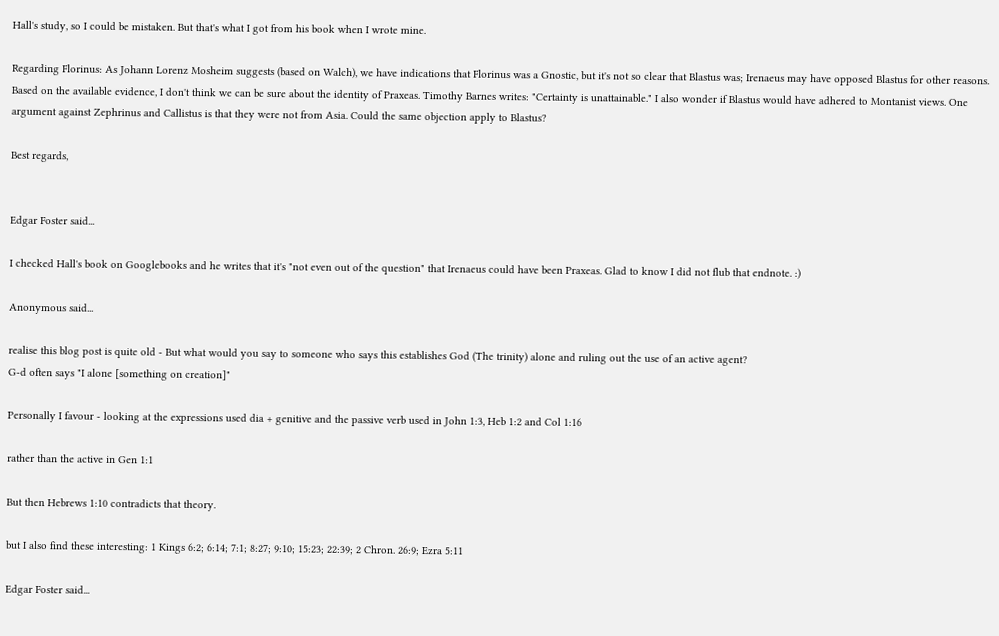Hall's study, so I could be mistaken. But that's what I got from his book when I wrote mine.

Regarding Florinus: As Johann Lorenz Mosheim suggests (based on Walch), we have indications that Florinus was a Gnostic, but it's not so clear that Blastus was; Irenaeus may have opposed Blastus for other reasons. Based on the available evidence, I don't think we can be sure about the identity of Praxeas. Timothy Barnes writes: "Certainty is unattainable." I also wonder if Blastus would have adhered to Montanist views. One argument against Zephrinus and Callistus is that they were not from Asia. Could the same objection apply to Blastus?

Best regards,


Edgar Foster said...

I checked Hall's book on Googlebooks and he writes that it's "not even out of the question" that Irenaeus could have been Praxeas. Glad to know I did not flub that endnote. :)

Anonymous said...

realise this blog post is quite old - But what would you say to someone who says this establishes God (The trinity) alone and ruling out the use of an active agent?
G-d often says "I alone [something on creation]"

Personally I favour - looking at the expressions used dia + genitive and the passive verb used in John 1:3, Heb 1:2 and Col 1:16

rather than the active in Gen 1:1

But then Hebrews 1:10 contradicts that theory.

but I also find these interesting: 1 Kings 6:2; 6:14; 7:1; 8:27; 9:10; 15:23; 22:39; 2 Chron. 26:9; Ezra 5:11

Edgar Foster said...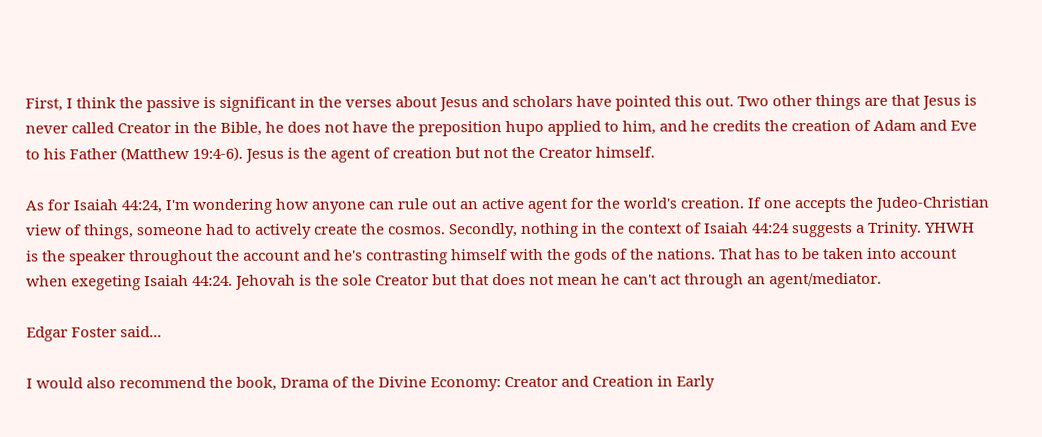First, I think the passive is significant in the verses about Jesus and scholars have pointed this out. Two other things are that Jesus is never called Creator in the Bible, he does not have the preposition hupo applied to him, and he credits the creation of Adam and Eve to his Father (Matthew 19:4-6). Jesus is the agent of creation but not the Creator himself.

As for Isaiah 44:24, I'm wondering how anyone can rule out an active agent for the world's creation. If one accepts the Judeo-Christian view of things, someone had to actively create the cosmos. Secondly, nothing in the context of Isaiah 44:24 suggests a Trinity. YHWH is the speaker throughout the account and he's contrasting himself with the gods of the nations. That has to be taken into account when exegeting Isaiah 44:24. Jehovah is the sole Creator but that does not mean he can't act through an agent/mediator.

Edgar Foster said...

I would also recommend the book, Drama of the Divine Economy: Creator and Creation in Early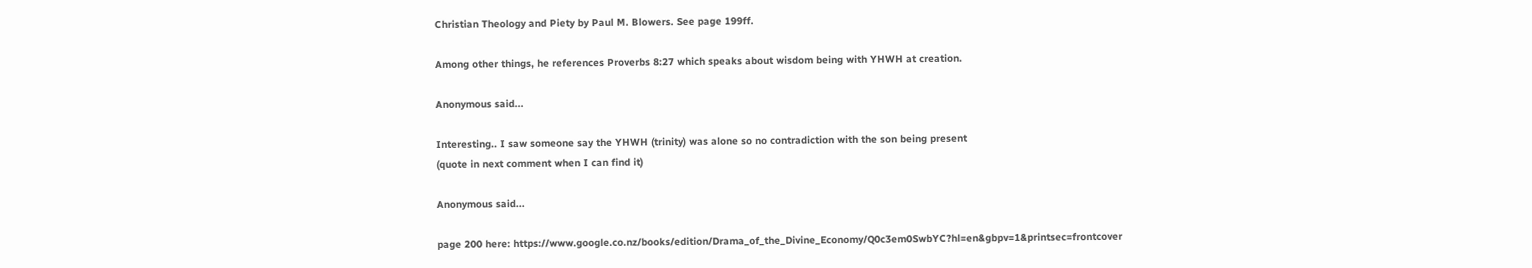Christian Theology and Piety by Paul M. Blowers. See page 199ff.

Among other things, he references Proverbs 8:27 which speaks about wisdom being with YHWH at creation.

Anonymous said...

Interesting.. I saw someone say the YHWH (trinity) was alone so no contradiction with the son being present
(quote in next comment when I can find it)

Anonymous said...

page 200 here: https://www.google.co.nz/books/edition/Drama_of_the_Divine_Economy/Q0c3em0SwbYC?hl=en&gbpv=1&printsec=frontcover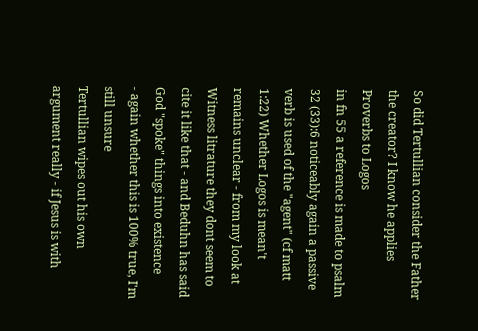So did Tertullian consider the Father the creator? I know he applies Proverbs to Logos
in fn 55 a reference is made to psalm 32 (33):6 noticeably again a passive verb is used of the "agent" (cf matt 1:22) Whether Logos is mean't remains unclear - from my look at Witness litrature they dont seem to cite it like that - and Beduhn has said God "spoke" things into existence
- again whether this is 100% true, I'm still unsure
Tertullian wipes out his own argument really - if Jesus is with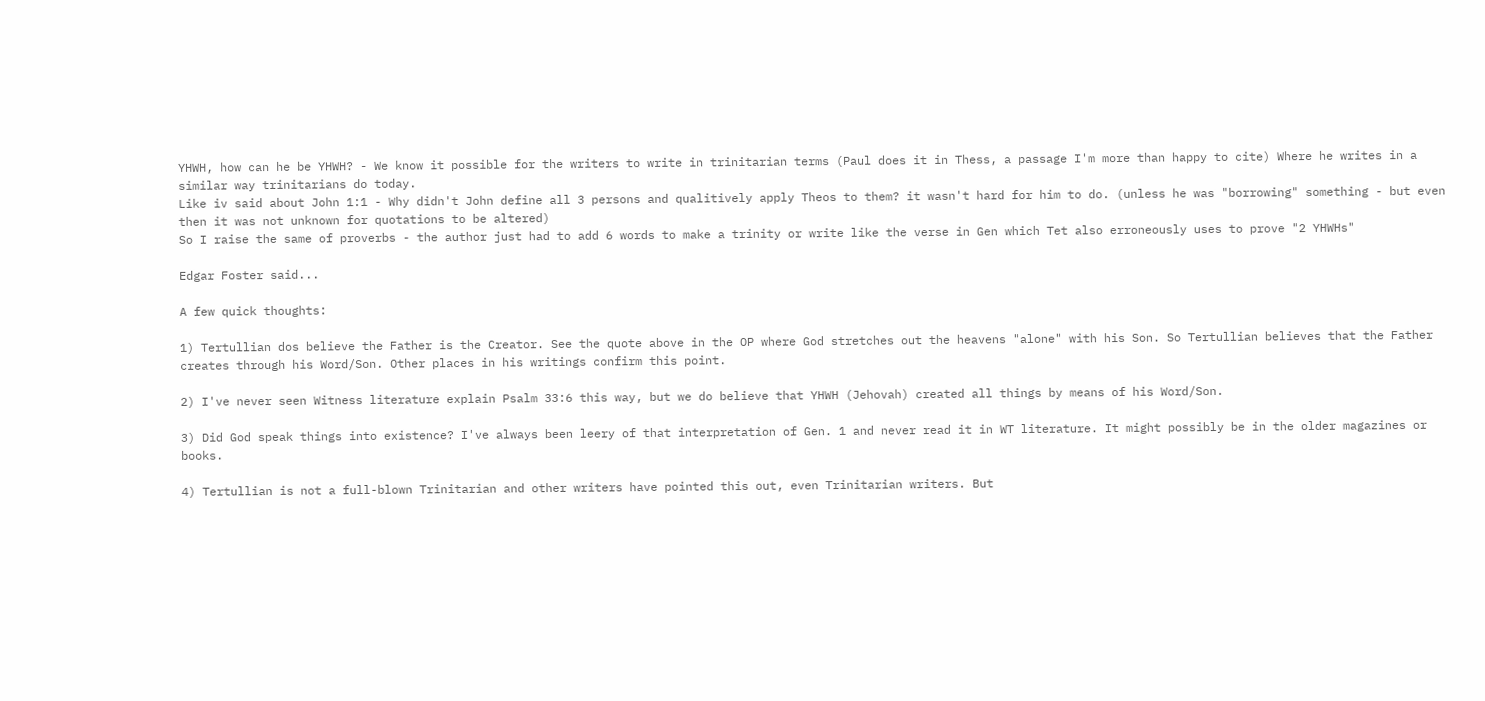YHWH, how can he be YHWH? - We know it possible for the writers to write in trinitarian terms (Paul does it in Thess, a passage I'm more than happy to cite) Where he writes in a similar way trinitarians do today.
Like iv said about John 1:1 - Why didn't John define all 3 persons and qualitively apply Theos to them? it wasn't hard for him to do. (unless he was "borrowing" something - but even then it was not unknown for quotations to be altered)
So I raise the same of proverbs - the author just had to add 6 words to make a trinity or write like the verse in Gen which Tet also erroneously uses to prove "2 YHWHs"

Edgar Foster said...

A few quick thoughts:

1) Tertullian dos believe the Father is the Creator. See the quote above in the OP where God stretches out the heavens "alone" with his Son. So Tertullian believes that the Father creates through his Word/Son. Other places in his writings confirm this point.

2) I've never seen Witness literature explain Psalm 33:6 this way, but we do believe that YHWH (Jehovah) created all things by means of his Word/Son.

3) Did God speak things into existence? I've always been leery of that interpretation of Gen. 1 and never read it in WT literature. It might possibly be in the older magazines or books.

4) Tertullian is not a full-blown Trinitarian and other writers have pointed this out, even Trinitarian writers. But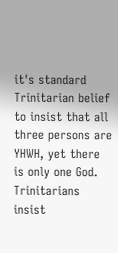it's standard Trinitarian belief to insist that all three persons are YHWH, yet there is only one God. Trinitarians insist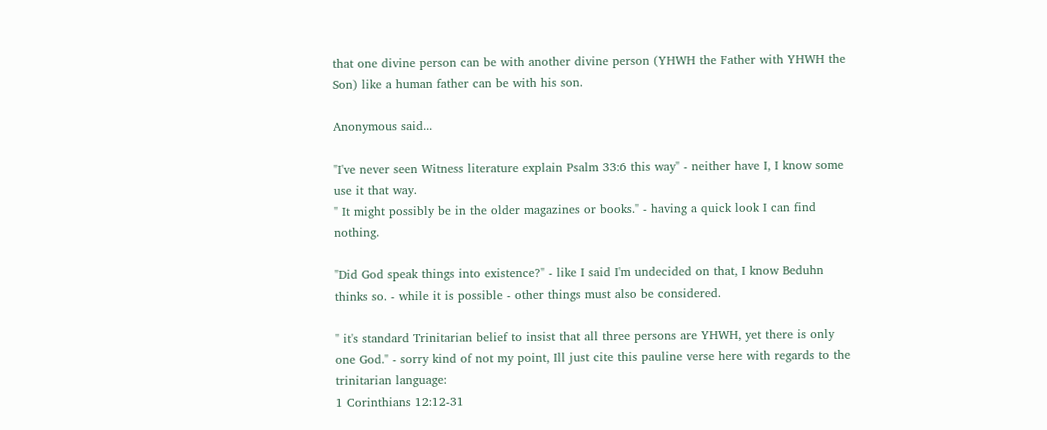that one divine person can be with another divine person (YHWH the Father with YHWH the Son) like a human father can be with his son.

Anonymous said...

"I've never seen Witness literature explain Psalm 33:6 this way" - neither have I, I know some use it that way.
" It might possibly be in the older magazines or books." - having a quick look I can find nothing.

"Did God speak things into existence?" - like I said I'm undecided on that, I know Beduhn thinks so. - while it is possible - other things must also be considered.

" it's standard Trinitarian belief to insist that all three persons are YHWH, yet there is only one God." - sorry kind of not my point, Ill just cite this pauline verse here with regards to the trinitarian language:
1 Corinthians 12:12-31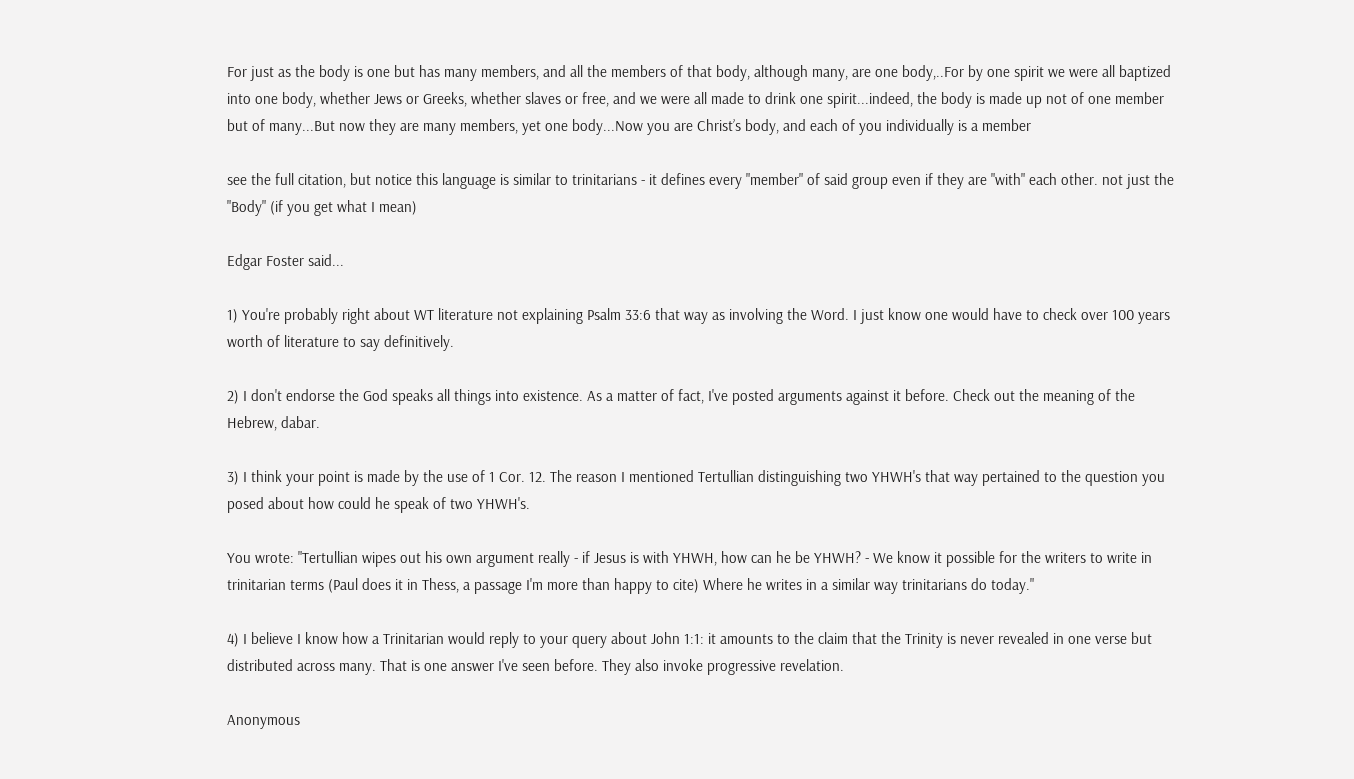For just as the body is one but has many members, and all the members of that body, although many, are one body,..For by one spirit we were all baptized into one body, whether Jews or Greeks, whether slaves or free, and we were all made to drink one spirit...indeed, the body is made up not of one member but of many...But now they are many members, yet one body...Now you are Christ’s body, and each of you individually is a member

see the full citation, but notice this language is similar to trinitarians - it defines every "member" of said group even if they are "with" each other. not just the "Body" (if you get what I mean)

Edgar Foster said...

1) You're probably right about WT literature not explaining Psalm 33:6 that way as involving the Word. I just know one would have to check over 100 years worth of literature to say definitively.

2) I don't endorse the God speaks all things into existence. As a matter of fact, I've posted arguments against it before. Check out the meaning of the Hebrew, dabar.

3) I think your point is made by the use of 1 Cor. 12. The reason I mentioned Tertullian distinguishing two YHWH's that way pertained to the question you posed about how could he speak of two YHWH's.

You wrote: "Tertullian wipes out his own argument really - if Jesus is with YHWH, how can he be YHWH? - We know it possible for the writers to write in trinitarian terms (Paul does it in Thess, a passage I'm more than happy to cite) Where he writes in a similar way trinitarians do today."

4) I believe I know how a Trinitarian would reply to your query about John 1:1: it amounts to the claim that the Trinity is never revealed in one verse but distributed across many. That is one answer I've seen before. They also invoke progressive revelation.

Anonymous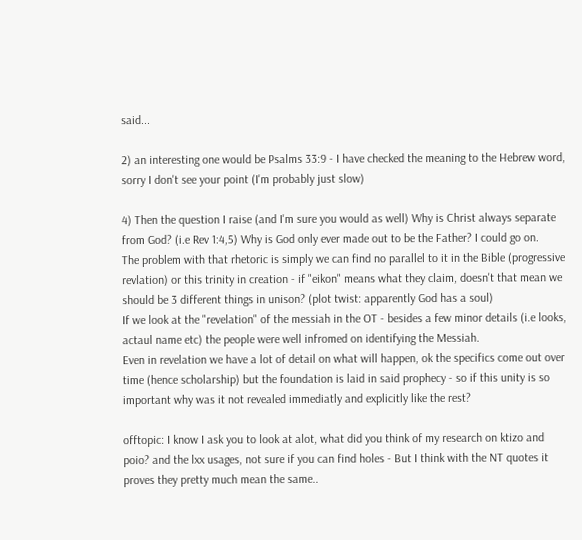said...

2) an interesting one would be Psalms 33:9 - I have checked the meaning to the Hebrew word, sorry I don't see your point (I'm probably just slow)

4) Then the question I raise (and I'm sure you would as well) Why is Christ always separate from God? (i.e Rev 1:4,5) Why is God only ever made out to be the Father? I could go on.
The problem with that rhetoric is simply we can find no parallel to it in the Bible (progressive revlation) or this trinity in creation - if "eikon" means what they claim, doesn't that mean we should be 3 different things in unison? (plot twist: apparently God has a soul)
If we look at the "revelation" of the messiah in the OT - besides a few minor details (i.e looks, actaul name etc) the people were well infromed on identifying the Messiah.
Even in revelation we have a lot of detail on what will happen, ok the specifics come out over time (hence scholarship) but the foundation is laid in said prophecy - so if this unity is so important why was it not revealed immediatly and explicitly like the rest?

offtopic: I know I ask you to look at alot, what did you think of my research on ktizo and poio? and the lxx usages, not sure if you can find holes - But I think with the NT quotes it proves they pretty much mean the same..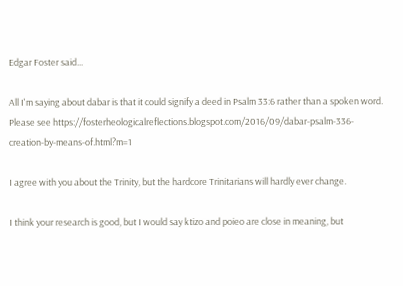Edgar Foster said...

All I'm saying about dabar is that it could signify a deed in Psalm 33:6 rather than a spoken word. Please see https://fosterheologicalreflections.blogspot.com/2016/09/dabar-psalm-336-creation-by-means-of.html?m=1

I agree with you about the Trinity, but the hardcore Trinitarians will hardly ever change.

I think your research is good, but I would say ktizo and poieo are close in meaning, but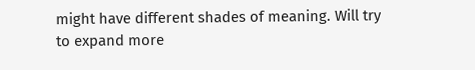might have different shades of meaning. Will try to expand more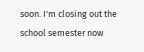soon. I'm closing out the school semester now